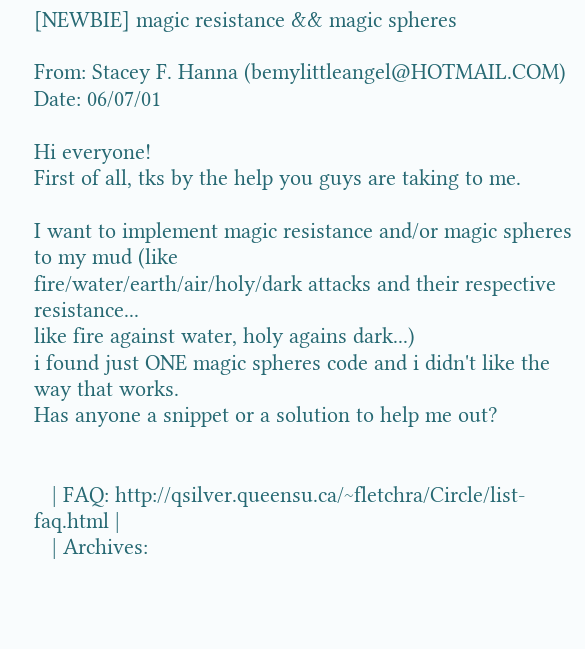[NEWBIE] magic resistance && magic spheres

From: Stacey F. Hanna (bemylittleangel@HOTMAIL.COM)
Date: 06/07/01

Hi everyone!
First of all, tks by the help you guys are taking to me.

I want to implement magic resistance and/or magic spheres to my mud (like
fire/water/earth/air/holy/dark attacks and their respective resistance...
like fire against water, holy agains dark...)
i found just ONE magic spheres code and i didn't like the way that works.
Has anyone a snippet or a solution to help me out?


   | FAQ: http://qsilver.queensu.ca/~fletchra/Circle/list-faq.html |
   | Archives: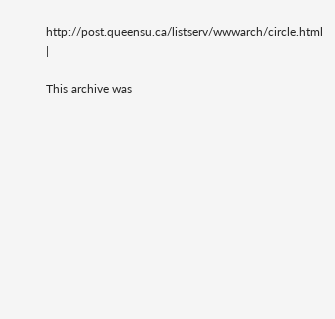http://post.queensu.ca/listserv/wwwarch/circle.html |

This archive was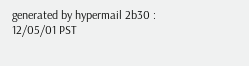generated by hypermail 2b30 : 12/05/01 PST